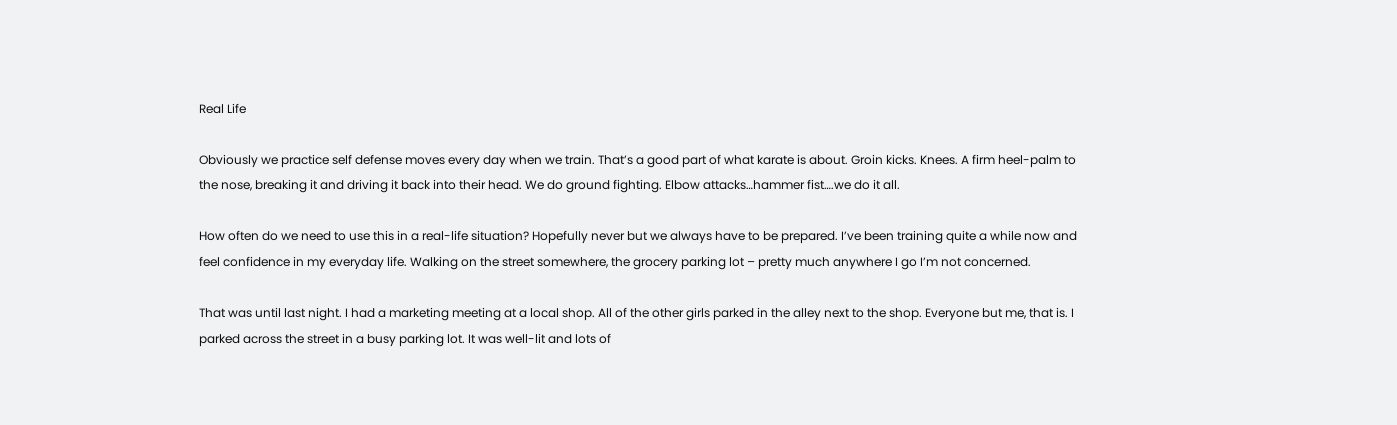Real Life

Obviously we practice self defense moves every day when we train. That’s a good part of what karate is about. Groin kicks. Knees. A firm heel-palm to the nose, breaking it and driving it back into their head. We do ground fighting. Elbow attacks…hammer fist….we do it all.

How often do we need to use this in a real-life situation? Hopefully never but we always have to be prepared. I’ve been training quite a while now and feel confidence in my everyday life. Walking on the street somewhere, the grocery parking lot – pretty much anywhere I go I’m not concerned.

That was until last night. I had a marketing meeting at a local shop. All of the other girls parked in the alley next to the shop. Everyone but me, that is. I parked across the street in a busy parking lot. It was well-lit and lots of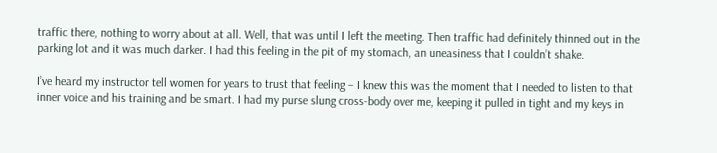traffic there, nothing to worry about at all. Well, that was until I left the meeting. Then traffic had definitely thinned out in the parking lot and it was much darker. I had this feeling in the pit of my stomach, an uneasiness that I couldn’t shake.

I’ve heard my instructor tell women for years to trust that feeling – I knew this was the moment that I needed to listen to that inner voice and his training and be smart. I had my purse slung cross-body over me, keeping it pulled in tight and my keys in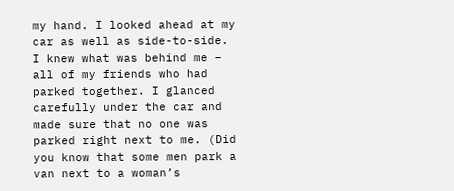my hand. I looked ahead at my car as well as side-to-side. I knew what was behind me – all of my friends who had parked together. I glanced carefully under the car and made sure that no one was parked right next to me. (Did you know that some men park a van next to a woman’s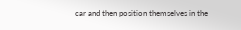car and then position themselves in the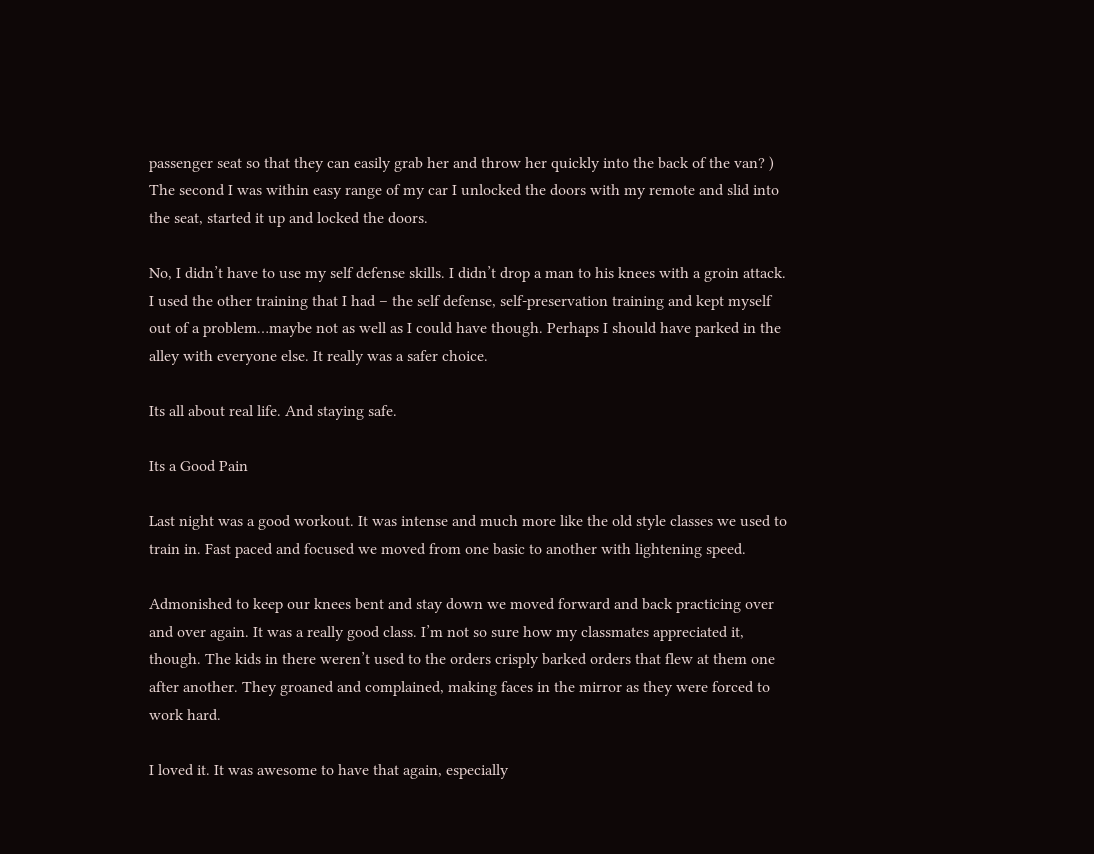passenger seat so that they can easily grab her and throw her quickly into the back of the van? ) The second I was within easy range of my car I unlocked the doors with my remote and slid into the seat, started it up and locked the doors.

No, I didn’t have to use my self defense skills. I didn’t drop a man to his knees with a groin attack. I used the other training that I had – the self defense, self-preservation training and kept myself out of a problem…maybe not as well as I could have though. Perhaps I should have parked in the alley with everyone else. It really was a safer choice.

Its all about real life. And staying safe.

Its a Good Pain

Last night was a good workout. It was intense and much more like the old style classes we used to train in. Fast paced and focused we moved from one basic to another with lightening speed.

Admonished to keep our knees bent and stay down we moved forward and back practicing over and over again. It was a really good class. I’m not so sure how my classmates appreciated it, though. The kids in there weren’t used to the orders crisply barked orders that flew at them one after another. They groaned and complained, making faces in the mirror as they were forced to work hard.

I loved it. It was awesome to have that again, especially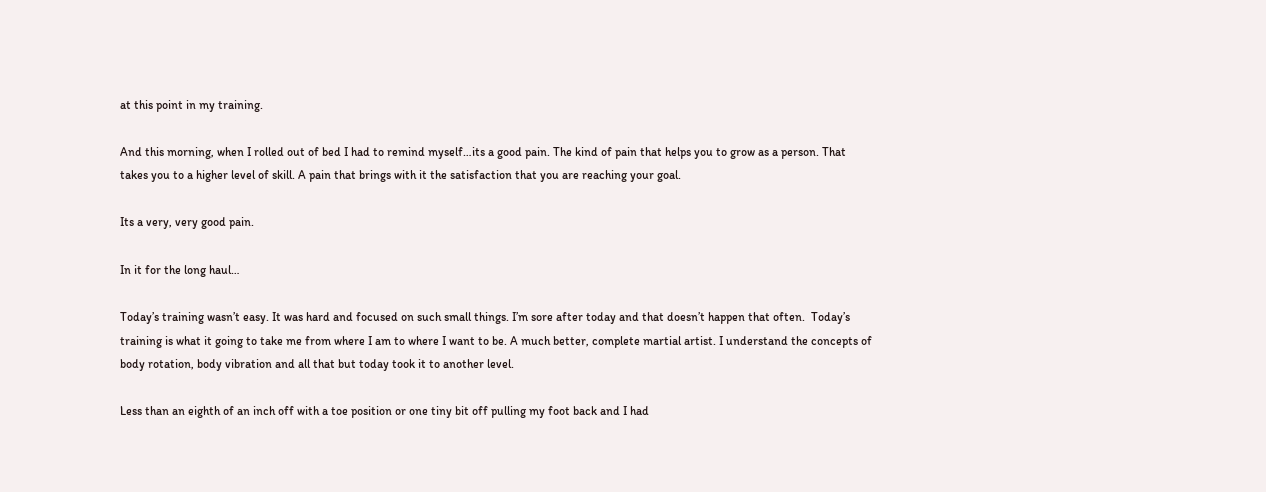at this point in my training.

And this morning, when I rolled out of bed I had to remind myself…its a good pain. The kind of pain that helps you to grow as a person. That takes you to a higher level of skill. A pain that brings with it the satisfaction that you are reaching your goal.

Its a very, very good pain.

In it for the long haul…

Today’s training wasn’t easy. It was hard and focused on such small things. I’m sore after today and that doesn’t happen that often.  Today’s training is what it going to take me from where I am to where I want to be. A much better, complete martial artist. I understand the concepts of body rotation, body vibration and all that but today took it to another level.

Less than an eighth of an inch off with a toe position or one tiny bit off pulling my foot back and I had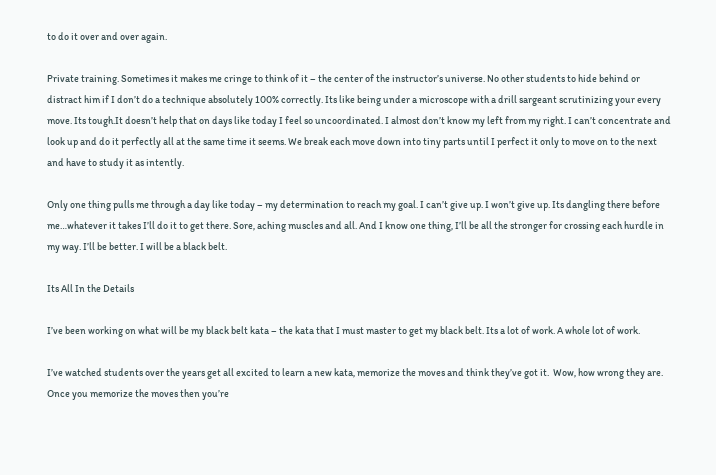to do it over and over again.

Private training. Sometimes it makes me cringe to think of it – the center of the instructor’s universe. No other students to hide behind or distract him if I don’t do a technique absolutely 100% correctly. Its like being under a microscope with a drill sargeant scrutinizing your every move. Its tough.It doesn’t help that on days like today I feel so uncoordinated. I almost don’t know my left from my right. I can’t concentrate and look up and do it perfectly all at the same time it seems. We break each move down into tiny parts until I perfect it only to move on to the next and have to study it as intently.

Only one thing pulls me through a day like today – my determination to reach my goal. I can’t give up. I won’t give up. Its dangling there before me…whatever it takes I’ll do it to get there. Sore, aching muscles and all. And I know one thing, I’ll be all the stronger for crossing each hurdle in my way. I’ll be better. I will be a black belt.

Its All In the Details

I’ve been working on what will be my black belt kata – the kata that I must master to get my black belt. Its a lot of work. A whole lot of work.

I’ve watched students over the years get all excited to learn a new kata, memorize the moves and think they’ve got it.  Wow, how wrong they are. Once you memorize the moves then you’re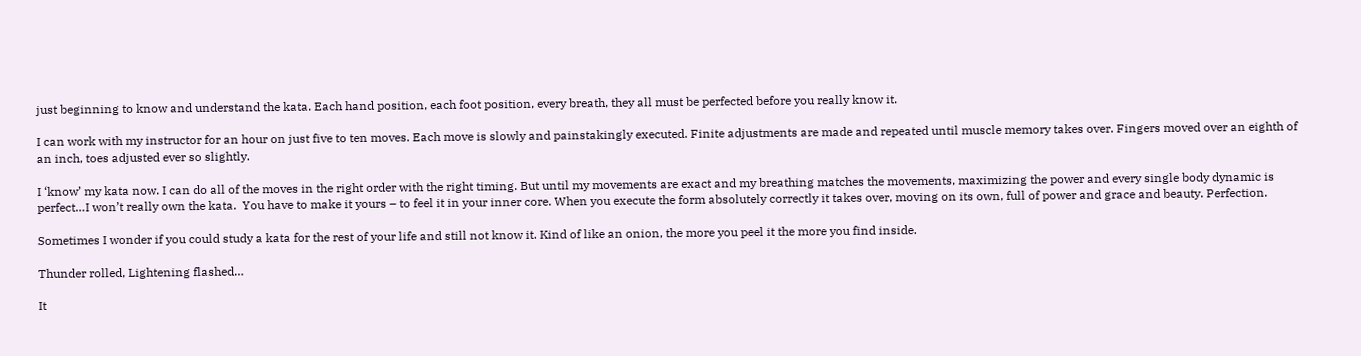just beginning to know and understand the kata. Each hand position, each foot position, every breath, they all must be perfected before you really know it.

I can work with my instructor for an hour on just five to ten moves. Each move is slowly and painstakingly executed. Finite adjustments are made and repeated until muscle memory takes over. Fingers moved over an eighth of an inch, toes adjusted ever so slightly.

I ‘know’ my kata now. I can do all of the moves in the right order with the right timing. But until my movements are exact and my breathing matches the movements, maximizing the power and every single body dynamic is perfect…I won’t really own the kata.  You have to make it yours – to feel it in your inner core. When you execute the form absolutely correctly it takes over, moving on its own, full of power and grace and beauty. Perfection.

Sometimes I wonder if you could study a kata for the rest of your life and still not know it. Kind of like an onion, the more you peel it the more you find inside.

Thunder rolled, Lightening flashed…

It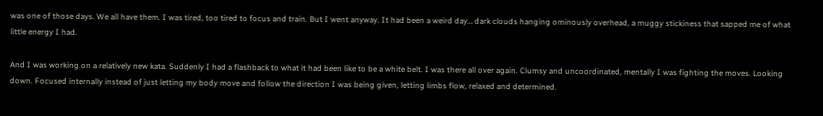was one of those days. We all have them. I was tired, too tired to focus and train. But I went anyway. It had been a weird day… dark clouds hanging ominously overhead, a muggy stickiness that sapped me of what little energy I had.

And I was working on a relatively new kata. Suddenly I had a flashback to what it had been like to be a white belt. I was there all over again. Clumsy and uncoordinated, mentally I was fighting the moves. Looking down. Focused internally instead of just letting my body move and follow the direction I was being given, letting limbs flow, relaxed and determined.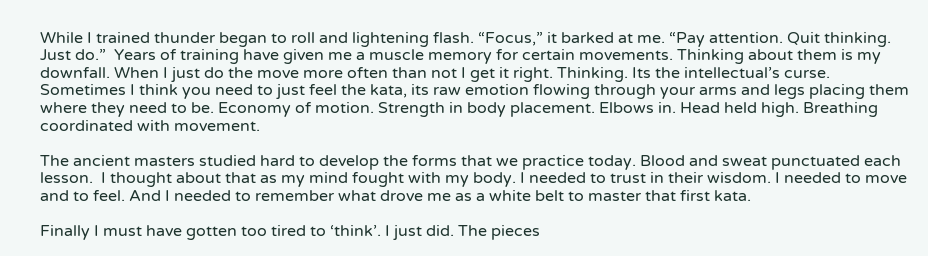While I trained thunder began to roll and lightening flash. “Focus,” it barked at me. “Pay attention. Quit thinking. Just do.”  Years of training have given me a muscle memory for certain movements. Thinking about them is my downfall. When I just do the move more often than not I get it right. Thinking. Its the intellectual’s curse. Sometimes I think you need to just feel the kata, its raw emotion flowing through your arms and legs placing them where they need to be. Economy of motion. Strength in body placement. Elbows in. Head held high. Breathing coordinated with movement.

The ancient masters studied hard to develop the forms that we practice today. Blood and sweat punctuated each lesson.  I thought about that as my mind fought with my body. I needed to trust in their wisdom. I needed to move and to feel. And I needed to remember what drove me as a white belt to master that first kata.

Finally I must have gotten too tired to ‘think’. I just did. The pieces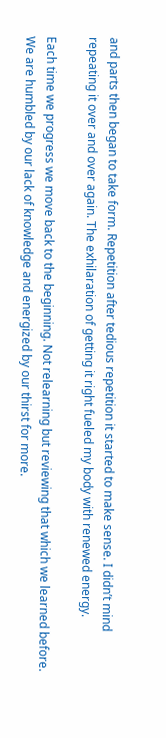and parts then began to take form. Repetition after tedious repetition it started to make sense. I didn’t mind repeating it over and over again. The exhilaration of getting it right fueled my body with renewed energy.

Each time we progress we move back to the beginning. Not relearning but reviewing that which we learned before. We are humbled by our lack of knowledge and energized by our thirst for more.